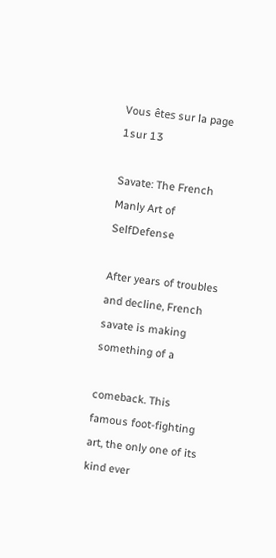Vous êtes sur la page 1sur 13

Savate: The French Manly Art of SelfDefense

After years of troubles and decline, French savate is making something of a

comeback. This famous foot-fighting art, the only one of its kind ever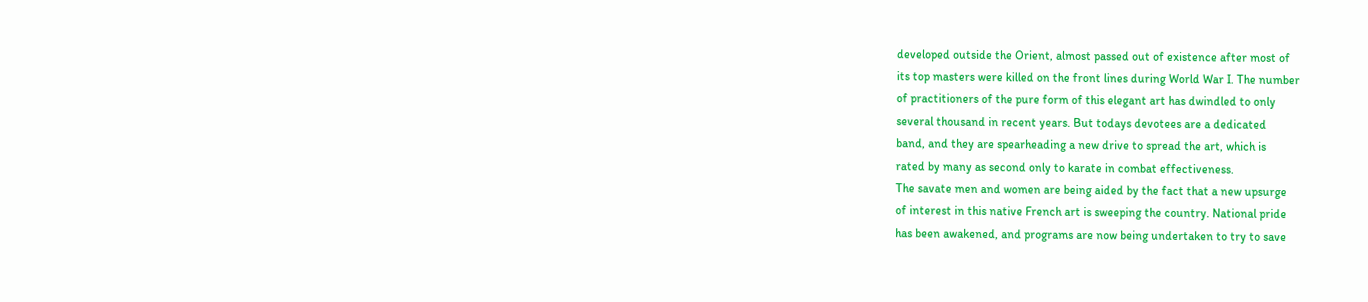developed outside the Orient, almost passed out of existence after most of
its top masters were killed on the front lines during World War I. The number
of practitioners of the pure form of this elegant art has dwindled to only
several thousand in recent years. But todays devotees are a dedicated
band, and they are spearheading a new drive to spread the art, which is
rated by many as second only to karate in combat effectiveness.
The savate men and women are being aided by the fact that a new upsurge
of interest in this native French art is sweeping the country. National pride
has been awakened, and programs are now being undertaken to try to save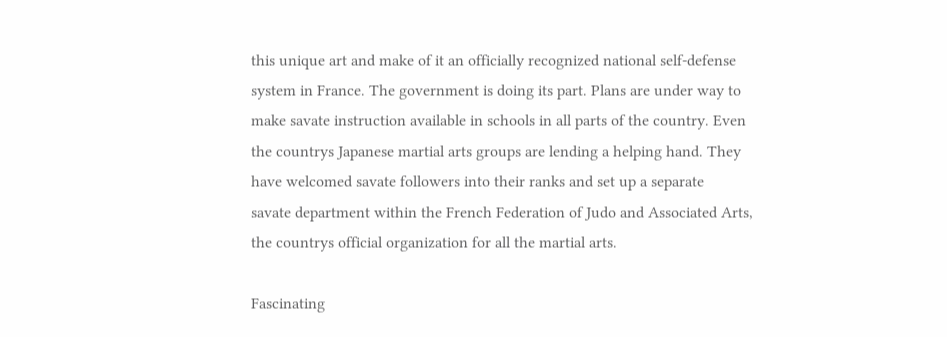this unique art and make of it an officially recognized national self-defense
system in France. The government is doing its part. Plans are under way to
make savate instruction available in schools in all parts of the country. Even
the countrys Japanese martial arts groups are lending a helping hand. They
have welcomed savate followers into their ranks and set up a separate
savate department within the French Federation of Judo and Associated Arts,
the countrys official organization for all the martial arts.

Fascinating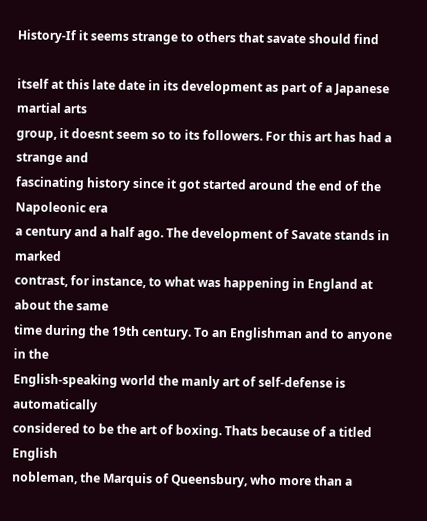History-If it seems strange to others that savate should find

itself at this late date in its development as part of a Japanese martial arts
group, it doesnt seem so to its followers. For this art has had a strange and
fascinating history since it got started around the end of the Napoleonic era
a century and a half ago. The development of Savate stands in marked
contrast, for instance, to what was happening in England at about the same
time during the 19th century. To an Englishman and to anyone in the
English-speaking world the manly art of self-defense is automatically
considered to be the art of boxing. Thats because of a titled English
nobleman, the Marquis of Queensbury, who more than a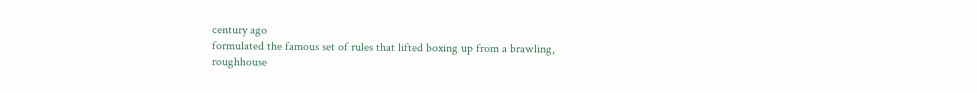century ago
formulated the famous set of rules that lifted boxing up from a brawling,
roughhouse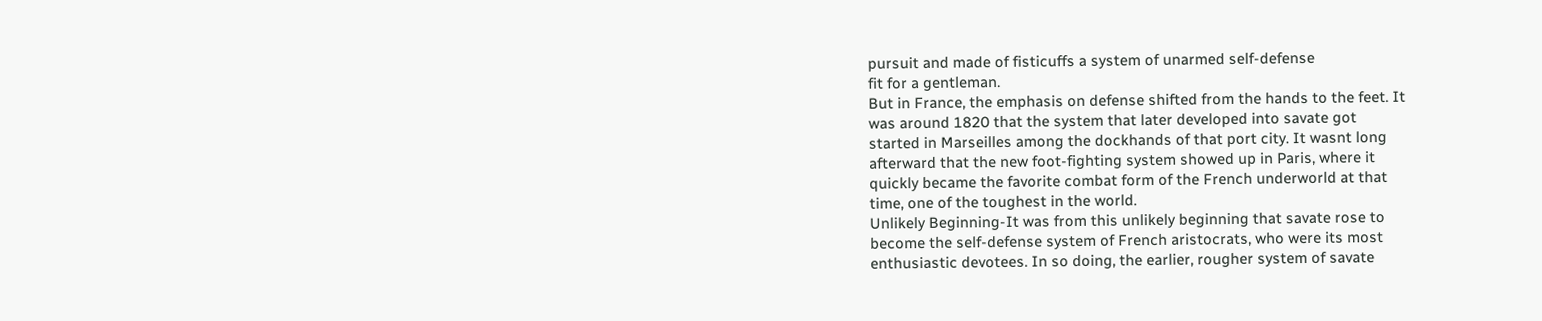pursuit and made of fisticuffs a system of unarmed self-defense
fit for a gentleman.
But in France, the emphasis on defense shifted from the hands to the feet. It
was around 1820 that the system that later developed into savate got
started in Marseilles among the dockhands of that port city. It wasnt long
afterward that the new foot-fighting system showed up in Paris, where it
quickly became the favorite combat form of the French underworld at that
time, one of the toughest in the world.
Unlikely Beginning-It was from this unlikely beginning that savate rose to
become the self-defense system of French aristocrats, who were its most
enthusiastic devotees. In so doing, the earlier, rougher system of savate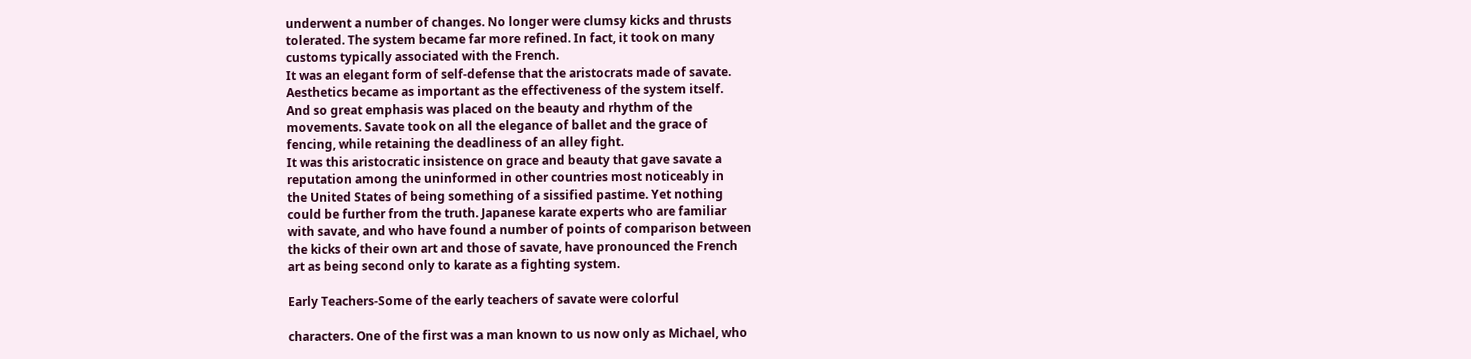underwent a number of changes. No longer were clumsy kicks and thrusts
tolerated. The system became far more refined. In fact, it took on many
customs typically associated with the French.
It was an elegant form of self-defense that the aristocrats made of savate.
Aesthetics became as important as the effectiveness of the system itself.
And so great emphasis was placed on the beauty and rhythm of the
movements. Savate took on all the elegance of ballet and the grace of
fencing, while retaining the deadliness of an alley fight.
It was this aristocratic insistence on grace and beauty that gave savate a
reputation among the uninformed in other countries most noticeably in
the United States of being something of a sissified pastime. Yet nothing
could be further from the truth. Japanese karate experts who are familiar
with savate, and who have found a number of points of comparison between
the kicks of their own art and those of savate, have pronounced the French
art as being second only to karate as a fighting system.

Early Teachers-Some of the early teachers of savate were colorful

characters. One of the first was a man known to us now only as Michael, who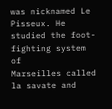was nicknamed Le Pisseux. He studied the foot-fighting system of
Marseilles called la savate and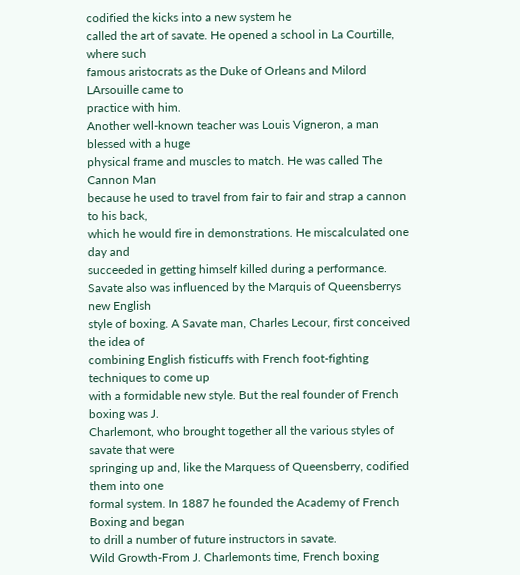codified the kicks into a new system he
called the art of savate. He opened a school in La Courtille, where such
famous aristocrats as the Duke of Orleans and Milord LArsouille came to
practice with him.
Another well-known teacher was Louis Vigneron, a man blessed with a huge
physical frame and muscles to match. He was called The Cannon Man
because he used to travel from fair to fair and strap a cannon to his back,
which he would fire in demonstrations. He miscalculated one day and
succeeded in getting himself killed during a performance.
Savate also was influenced by the Marquis of Queensberrys new English
style of boxing. A Savate man, Charles Lecour, first conceived the idea of
combining English fisticuffs with French foot-fighting techniques to come up
with a formidable new style. But the real founder of French boxing was J.
Charlemont, who brought together all the various styles of savate that were
springing up and, like the Marquess of Queensberry, codified them into one
formal system. In 1887 he founded the Academy of French Boxing and began
to drill a number of future instructors in savate.
Wild Growth-From J. Charlemonts time, French boxing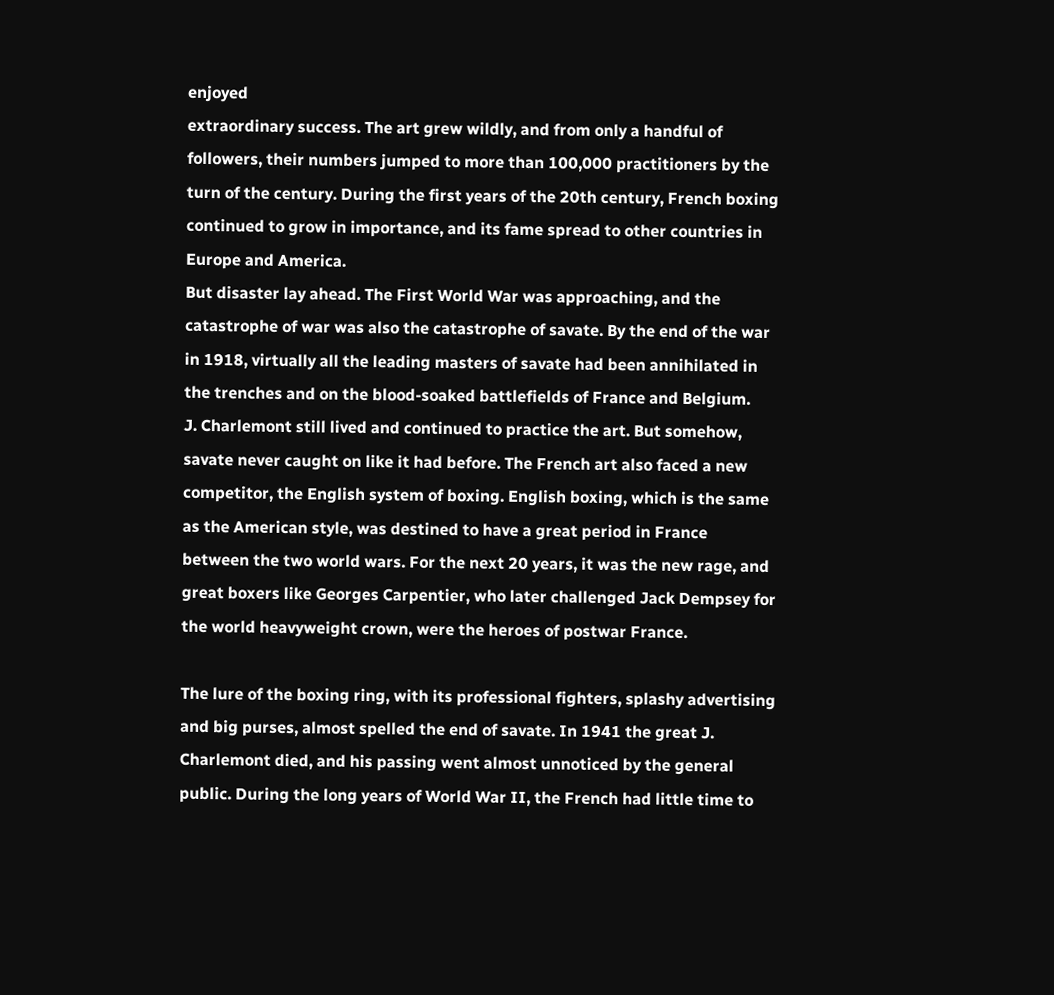enjoyed
extraordinary success. The art grew wildly, and from only a handful of
followers, their numbers jumped to more than 100,000 practitioners by the
turn of the century. During the first years of the 20th century, French boxing
continued to grow in importance, and its fame spread to other countries in
Europe and America.
But disaster lay ahead. The First World War was approaching, and the
catastrophe of war was also the catastrophe of savate. By the end of the war
in 1918, virtually all the leading masters of savate had been annihilated in
the trenches and on the blood-soaked battlefields of France and Belgium.
J. Charlemont still lived and continued to practice the art. But somehow,
savate never caught on like it had before. The French art also faced a new
competitor, the English system of boxing. English boxing, which is the same
as the American style, was destined to have a great period in France
between the two world wars. For the next 20 years, it was the new rage, and
great boxers like Georges Carpentier, who later challenged Jack Dempsey for
the world heavyweight crown, were the heroes of postwar France.

The lure of the boxing ring, with its professional fighters, splashy advertising
and big purses, almost spelled the end of savate. In 1941 the great J.
Charlemont died, and his passing went almost unnoticed by the general
public. During the long years of World War II, the French had little time to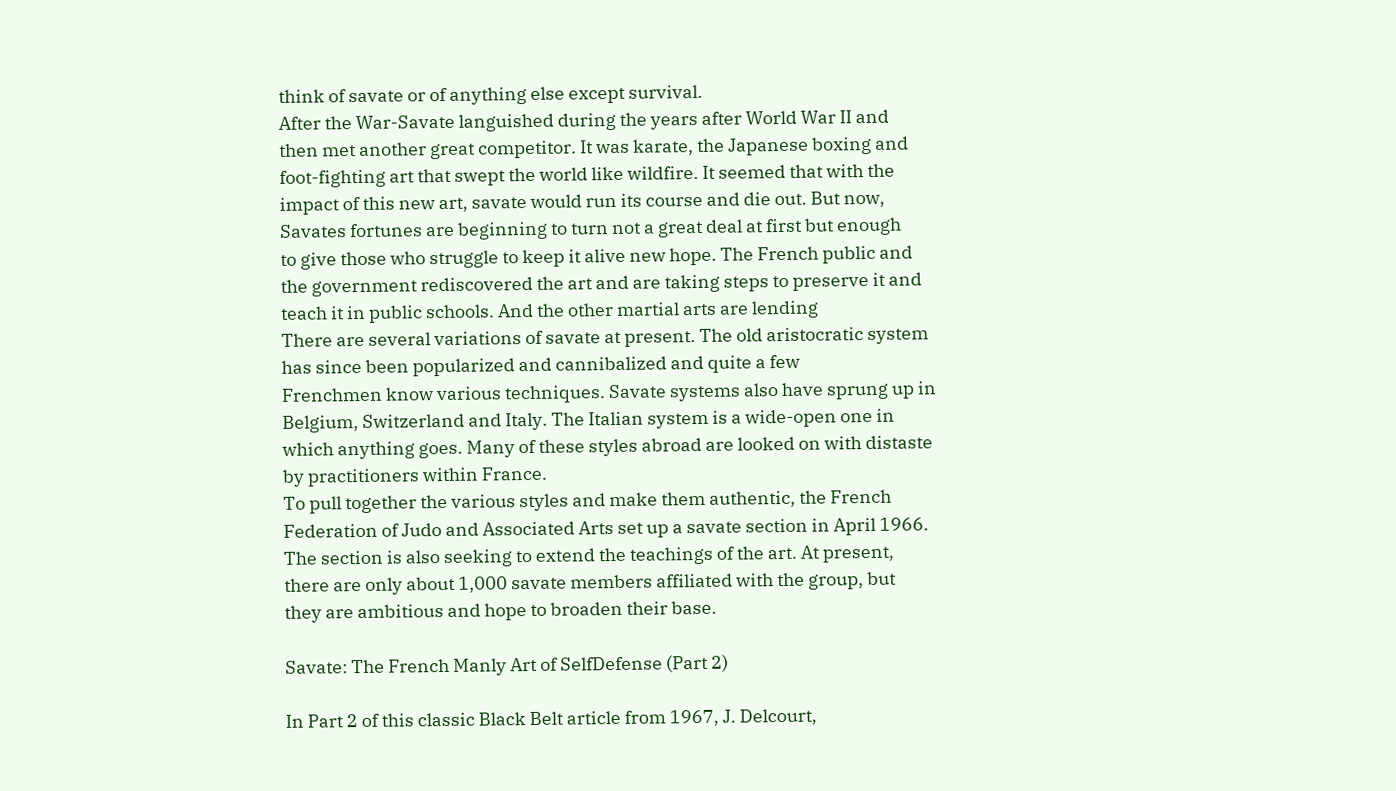think of savate or of anything else except survival.
After the War-Savate languished during the years after World War II and
then met another great competitor. It was karate, the Japanese boxing and
foot-fighting art that swept the world like wildfire. It seemed that with the
impact of this new art, savate would run its course and die out. But now,
Savates fortunes are beginning to turn not a great deal at first but enough
to give those who struggle to keep it alive new hope. The French public and
the government rediscovered the art and are taking steps to preserve it and
teach it in public schools. And the other martial arts are lending
There are several variations of savate at present. The old aristocratic system
has since been popularized and cannibalized and quite a few
Frenchmen know various techniques. Savate systems also have sprung up in
Belgium, Switzerland and Italy. The Italian system is a wide-open one in
which anything goes. Many of these styles abroad are looked on with distaste
by practitioners within France.
To pull together the various styles and make them authentic, the French
Federation of Judo and Associated Arts set up a savate section in April 1966.
The section is also seeking to extend the teachings of the art. At present,
there are only about 1,000 savate members affiliated with the group, but
they are ambitious and hope to broaden their base.

Savate: The French Manly Art of SelfDefense (Part 2)

In Part 2 of this classic Black Belt article from 1967, J. Delcourt,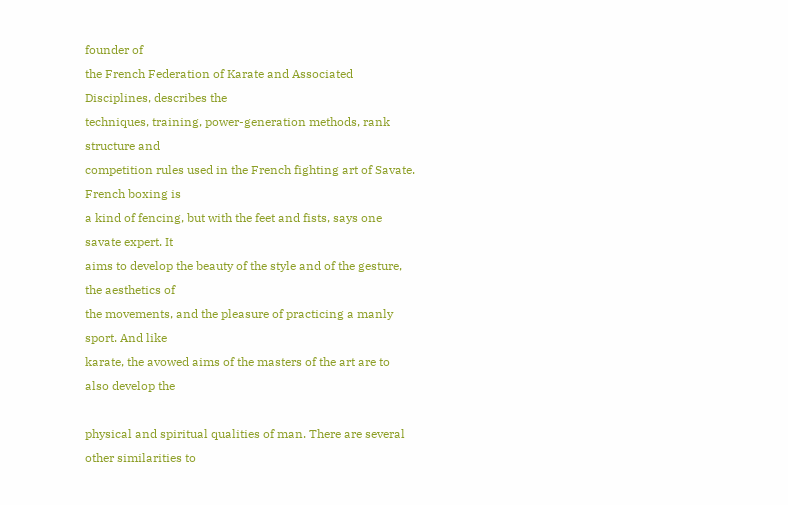founder of
the French Federation of Karate and Associated Disciplines, describes the
techniques, training, power-generation methods, rank structure and
competition rules used in the French fighting art of Savate. French boxing is
a kind of fencing, but with the feet and fists, says one savate expert. It
aims to develop the beauty of the style and of the gesture, the aesthetics of
the movements, and the pleasure of practicing a manly sport. And like
karate, the avowed aims of the masters of the art are to also develop the

physical and spiritual qualities of man. There are several other similarities to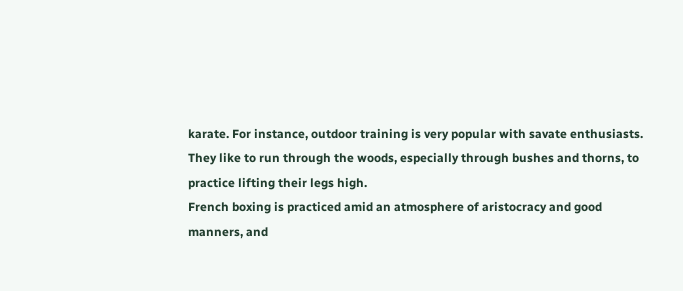karate. For instance, outdoor training is very popular with savate enthusiasts.
They like to run through the woods, especially through bushes and thorns, to
practice lifting their legs high.
French boxing is practiced amid an atmosphere of aristocracy and good
manners, and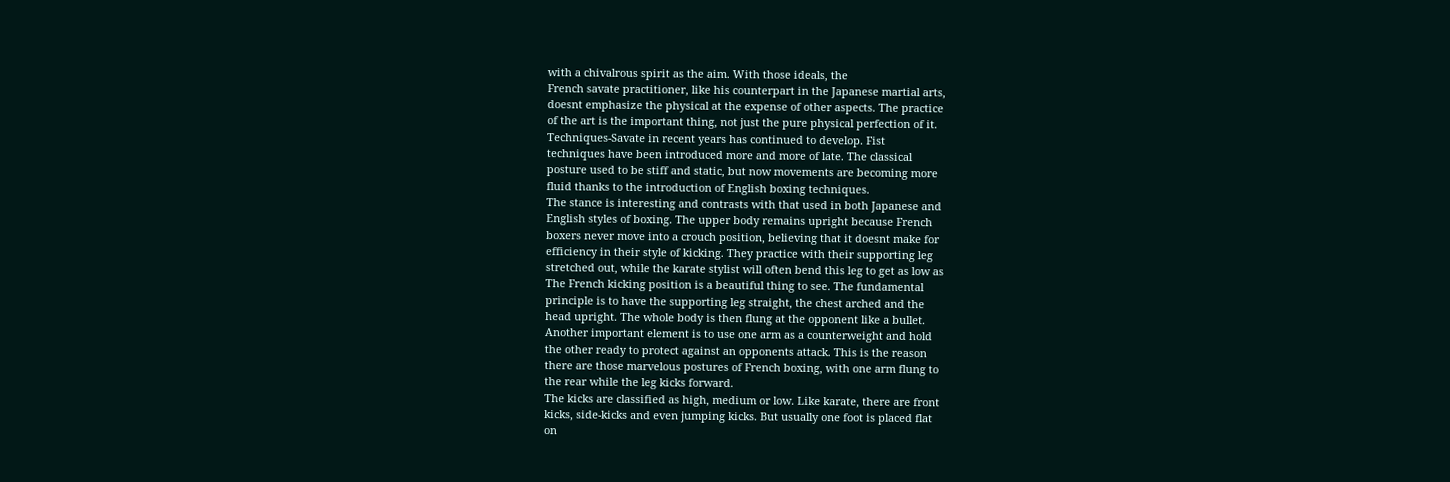with a chivalrous spirit as the aim. With those ideals, the
French savate practitioner, like his counterpart in the Japanese martial arts,
doesnt emphasize the physical at the expense of other aspects. The practice
of the art is the important thing, not just the pure physical perfection of it.
Techniques-Savate in recent years has continued to develop. Fist
techniques have been introduced more and more of late. The classical
posture used to be stiff and static, but now movements are becoming more
fluid thanks to the introduction of English boxing techniques.
The stance is interesting and contrasts with that used in both Japanese and
English styles of boxing. The upper body remains upright because French
boxers never move into a crouch position, believing that it doesnt make for
efficiency in their style of kicking. They practice with their supporting leg
stretched out, while the karate stylist will often bend this leg to get as low as
The French kicking position is a beautiful thing to see. The fundamental
principle is to have the supporting leg straight, the chest arched and the
head upright. The whole body is then flung at the opponent like a bullet.
Another important element is to use one arm as a counterweight and hold
the other ready to protect against an opponents attack. This is the reason
there are those marvelous postures of French boxing, with one arm flung to
the rear while the leg kicks forward.
The kicks are classified as high, medium or low. Like karate, there are front
kicks, side-kicks and even jumping kicks. But usually one foot is placed flat
on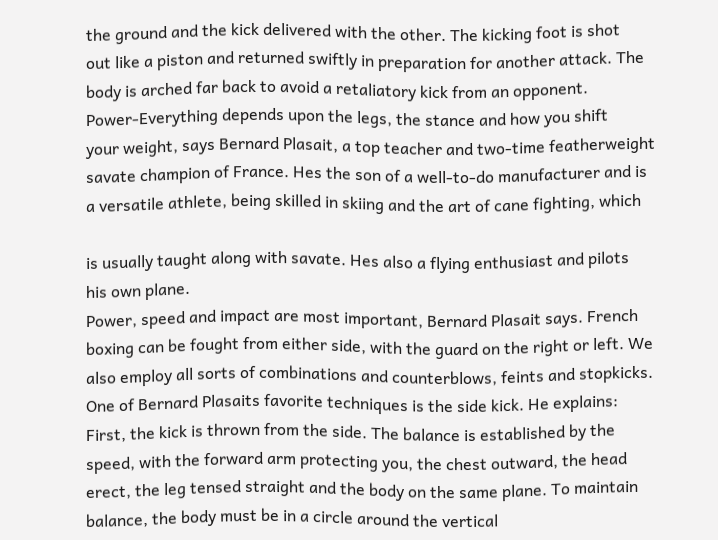the ground and the kick delivered with the other. The kicking foot is shot
out like a piston and returned swiftly in preparation for another attack. The
body is arched far back to avoid a retaliatory kick from an opponent.
Power-Everything depends upon the legs, the stance and how you shift
your weight, says Bernard Plasait, a top teacher and two-time featherweight
savate champion of France. Hes the son of a well-to-do manufacturer and is
a versatile athlete, being skilled in skiing and the art of cane fighting, which

is usually taught along with savate. Hes also a flying enthusiast and pilots
his own plane.
Power, speed and impact are most important, Bernard Plasait says. French
boxing can be fought from either side, with the guard on the right or left. We
also employ all sorts of combinations and counterblows, feints and stopkicks.
One of Bernard Plasaits favorite techniques is the side kick. He explains:
First, the kick is thrown from the side. The balance is established by the
speed, with the forward arm protecting you, the chest outward, the head
erect, the leg tensed straight and the body on the same plane. To maintain
balance, the body must be in a circle around the vertical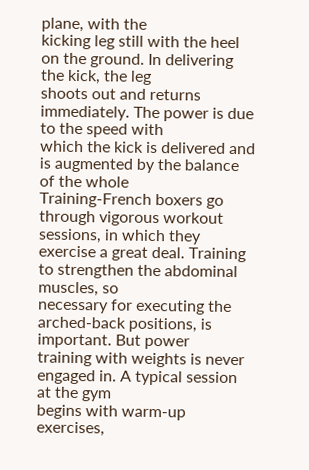plane, with the
kicking leg still with the heel on the ground. In delivering the kick, the leg
shoots out and returns immediately. The power is due to the speed with
which the kick is delivered and is augmented by the balance of the whole
Training-French boxers go through vigorous workout sessions, in which they
exercise a great deal. Training to strengthen the abdominal muscles, so
necessary for executing the arched-back positions, is important. But power
training with weights is never engaged in. A typical session at the gym
begins with warm-up exercises,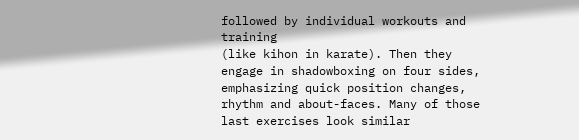followed by individual workouts and training
(like kihon in karate). Then they engage in shadowboxing on four sides,
emphasizing quick position changes, rhythm and about-faces. Many of those
last exercises look similar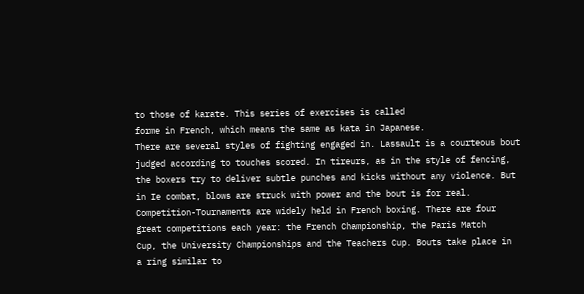to those of karate. This series of exercises is called
forme in French, which means the same as kata in Japanese.
There are several styles of fighting engaged in. Lassault is a courteous bout
judged according to touches scored. In tireurs, as in the style of fencing,
the boxers try to deliver subtle punches and kicks without any violence. But
in Ie combat, blows are struck with power and the bout is for real.
Competition-Tournaments are widely held in French boxing. There are four
great competitions each year: the French Championship, the Paris Match
Cup, the University Championships and the Teachers Cup. Bouts take place in
a ring similar to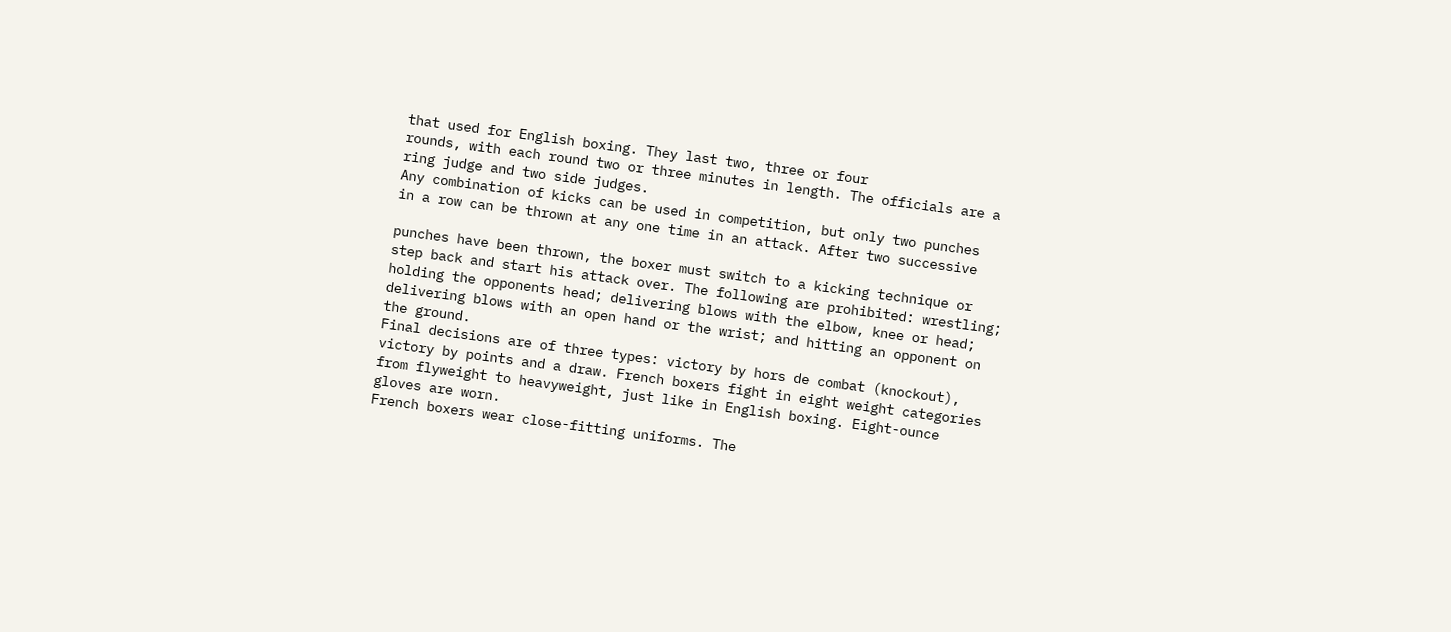that used for English boxing. They last two, three or four
rounds, with each round two or three minutes in length. The officials are a
ring judge and two side judges.
Any combination of kicks can be used in competition, but only two punches
in a row can be thrown at any one time in an attack. After two successive

punches have been thrown, the boxer must switch to a kicking technique or
step back and start his attack over. The following are prohibited: wrestling;
holding the opponents head; delivering blows with the elbow, knee or head;
delivering blows with an open hand or the wrist; and hitting an opponent on
the ground.
Final decisions are of three types: victory by hors de combat (knockout),
victory by points and a draw. French boxers fight in eight weight categories
from flyweight to heavyweight, just like in English boxing. Eight-ounce
gloves are worn.
French boxers wear close-fitting uniforms. The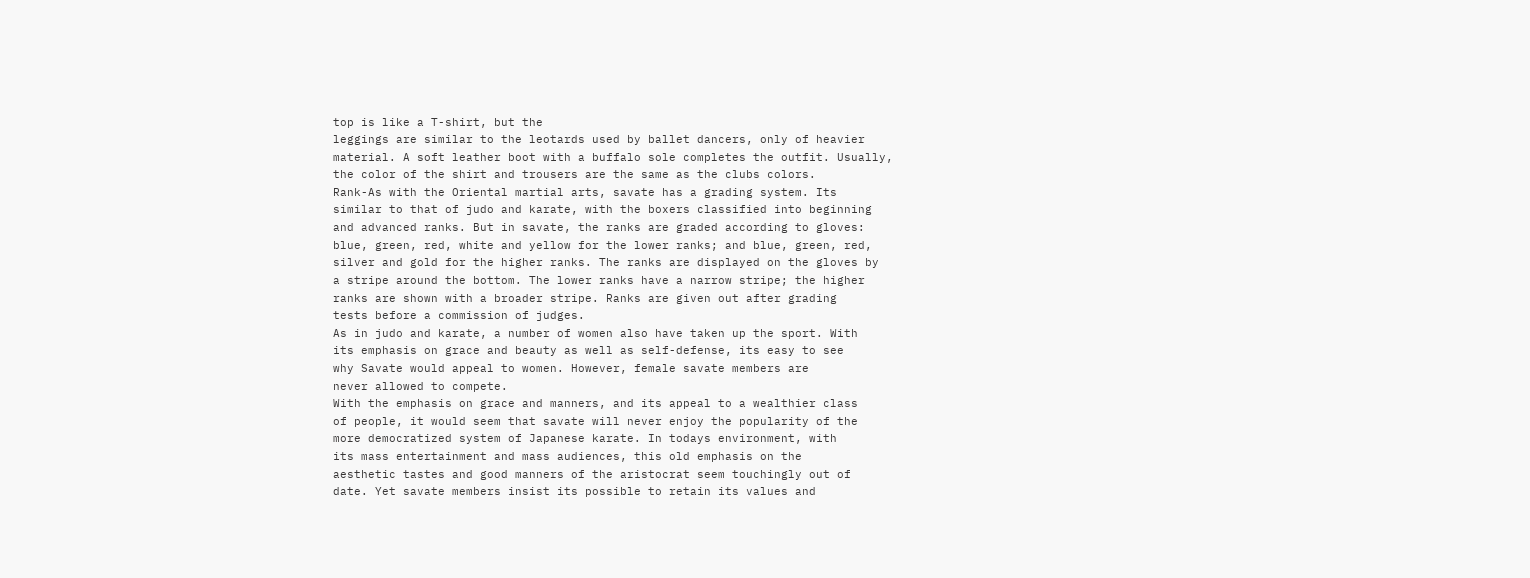top is like a T-shirt, but the
leggings are similar to the leotards used by ballet dancers, only of heavier
material. A soft leather boot with a buffalo sole completes the outfit. Usually,
the color of the shirt and trousers are the same as the clubs colors.
Rank-As with the Oriental martial arts, savate has a grading system. Its
similar to that of judo and karate, with the boxers classified into beginning
and advanced ranks. But in savate, the ranks are graded according to gloves:
blue, green, red, white and yellow for the lower ranks; and blue, green, red,
silver and gold for the higher ranks. The ranks are displayed on the gloves by
a stripe around the bottom. The lower ranks have a narrow stripe; the higher
ranks are shown with a broader stripe. Ranks are given out after grading
tests before a commission of judges.
As in judo and karate, a number of women also have taken up the sport. With
its emphasis on grace and beauty as well as self-defense, its easy to see
why Savate would appeal to women. However, female savate members are
never allowed to compete.
With the emphasis on grace and manners, and its appeal to a wealthier class
of people, it would seem that savate will never enjoy the popularity of the
more democratized system of Japanese karate. In todays environment, with
its mass entertainment and mass audiences, this old emphasis on the
aesthetic tastes and good manners of the aristocrat seem touchingly out of
date. Yet savate members insist its possible to retain its values and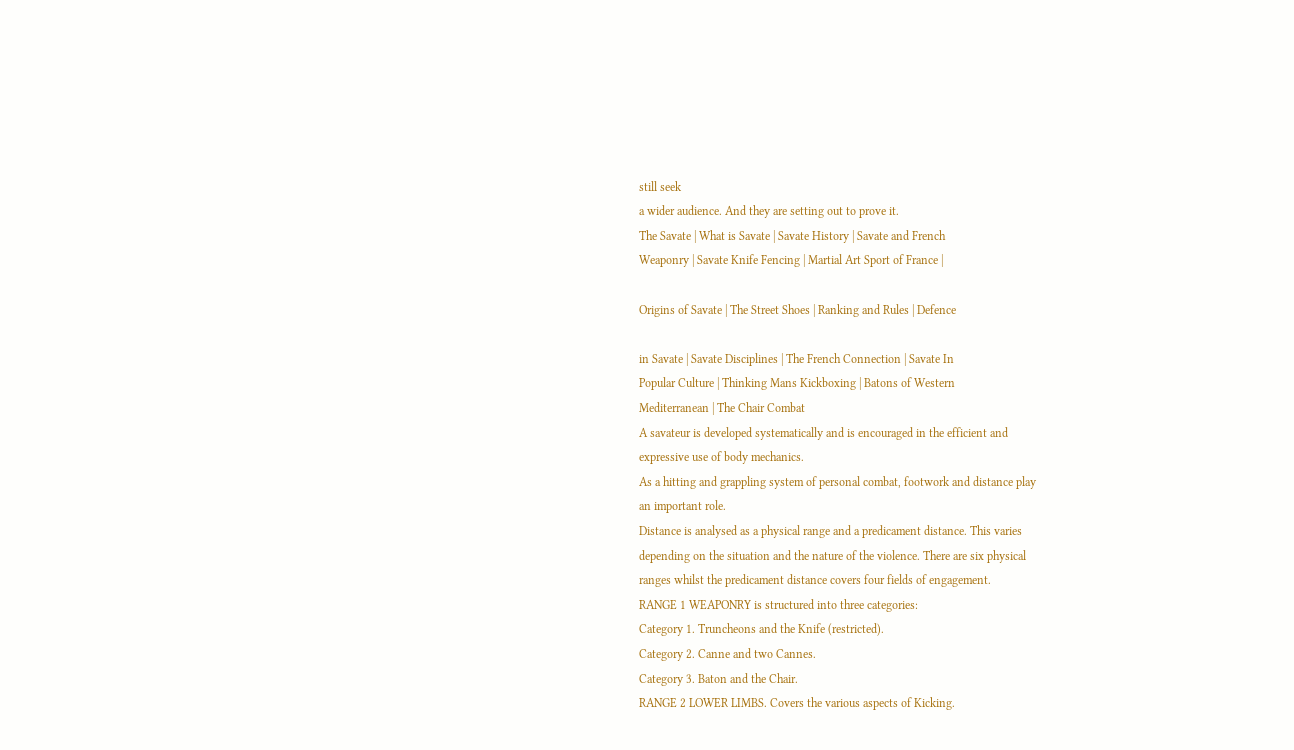still seek
a wider audience. And they are setting out to prove it.
The Savate | What is Savate | Savate History | Savate and French
Weaponry | Savate Knife Fencing | Martial Art Sport of France |

Origins of Savate | The Street Shoes | Ranking and Rules | Defence

in Savate | Savate Disciplines | The French Connection | Savate In
Popular Culture | Thinking Mans Kickboxing | Batons of Western
Mediterranean | The Chair Combat
A savateur is developed systematically and is encouraged in the efficient and
expressive use of body mechanics.
As a hitting and grappling system of personal combat, footwork and distance play
an important role.
Distance is analysed as a physical range and a predicament distance. This varies
depending on the situation and the nature of the violence. There are six physical
ranges whilst the predicament distance covers four fields of engagement.
RANGE 1 WEAPONRY is structured into three categories:
Category 1. Truncheons and the Knife (restricted).
Category 2. Canne and two Cannes.
Category 3. Baton and the Chair.
RANGE 2 LOWER LIMBS. Covers the various aspects of Kicking.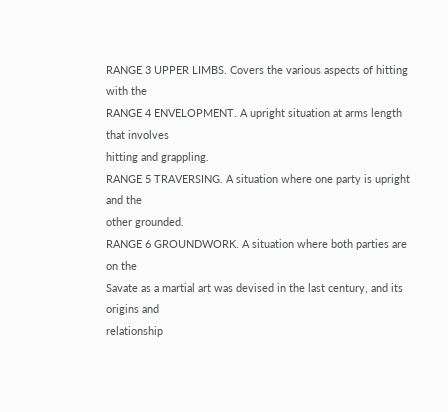RANGE 3 UPPER LIMBS. Covers the various aspects of hitting with the
RANGE 4 ENVELOPMENT. A upright situation at arms length that involves
hitting and grappling.
RANGE 5 TRAVERSING. A situation where one party is upright and the
other grounded.
RANGE 6 GROUNDWORK. A situation where both parties are on the
Savate as a martial art was devised in the last century, and its origins and
relationship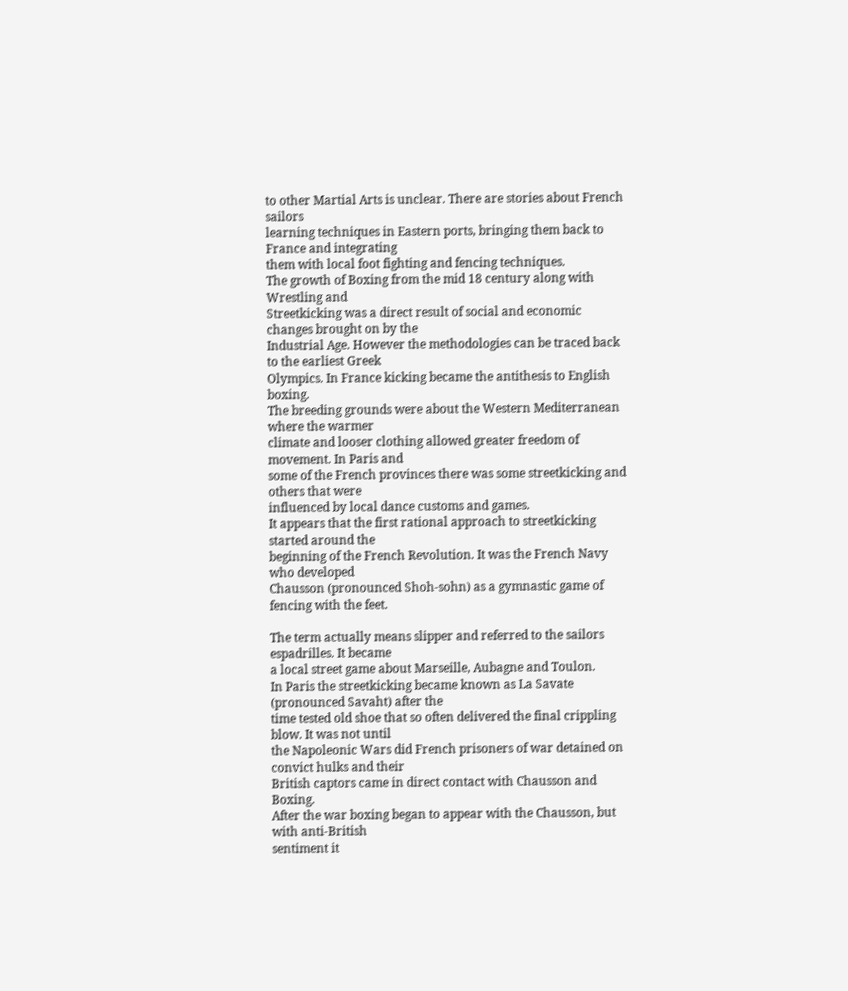to other Martial Arts is unclear. There are stories about French sailors
learning techniques in Eastern ports, bringing them back to France and integrating
them with local foot fighting and fencing techniques.
The growth of Boxing from the mid 18 century along with Wrestling and
Streetkicking was a direct result of social and economic changes brought on by the
Industrial Age. However the methodologies can be traced back to the earliest Greek
Olympics. In France kicking became the antithesis to English boxing.
The breeding grounds were about the Western Mediterranean where the warmer
climate and looser clothing allowed greater freedom of movement. In Paris and
some of the French provinces there was some streetkicking and others that were
influenced by local dance customs and games.
It appears that the first rational approach to streetkicking started around the
beginning of the French Revolution. It was the French Navy who developed
Chausson (pronounced Shoh-sohn) as a gymnastic game of fencing with the feet.

The term actually means slipper and referred to the sailors espadrilles. It became
a local street game about Marseille, Aubagne and Toulon.
In Paris the streetkicking became known as La Savate (pronounced Savaht) after the
time tested old shoe that so often delivered the final crippling blow. It was not until
the Napoleonic Wars did French prisoners of war detained on convict hulks and their
British captors came in direct contact with Chausson and Boxing.
After the war boxing began to appear with the Chausson, but with anti-British
sentiment it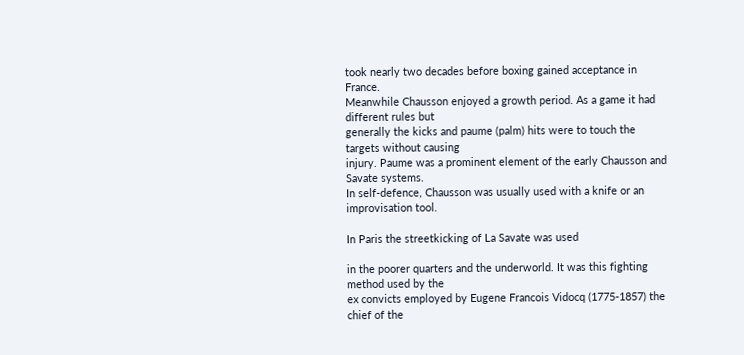took nearly two decades before boxing gained acceptance in France.
Meanwhile Chausson enjoyed a growth period. As a game it had different rules but
generally the kicks and paume (palm) hits were to touch the targets without causing
injury. Paume was a prominent element of the early Chausson and Savate systems.
In self-defence, Chausson was usually used with a knife or an improvisation tool.

In Paris the streetkicking of La Savate was used

in the poorer quarters and the underworld. It was this fighting method used by the
ex convicts employed by Eugene Francois Vidocq (1775-1857) the chief of the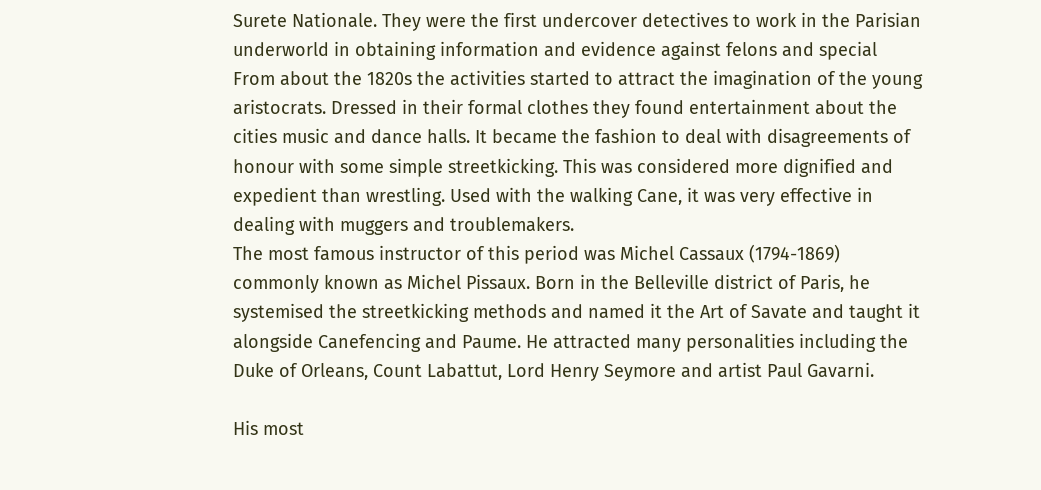Surete Nationale. They were the first undercover detectives to work in the Parisian
underworld in obtaining information and evidence against felons and special
From about the 1820s the activities started to attract the imagination of the young
aristocrats. Dressed in their formal clothes they found entertainment about the
cities music and dance halls. It became the fashion to deal with disagreements of
honour with some simple streetkicking. This was considered more dignified and
expedient than wrestling. Used with the walking Cane, it was very effective in
dealing with muggers and troublemakers.
The most famous instructor of this period was Michel Cassaux (1794-1869)
commonly known as Michel Pissaux. Born in the Belleville district of Paris, he
systemised the streetkicking methods and named it the Art of Savate and taught it
alongside Canefencing and Paume. He attracted many personalities including the
Duke of Orleans, Count Labattut, Lord Henry Seymore and artist Paul Gavarni.

His most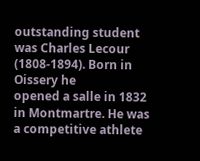outstanding student was Charles Lecour (1808-1894). Born in Oissery he
opened a salle in 1832 in Montmartre. He was a competitive athlete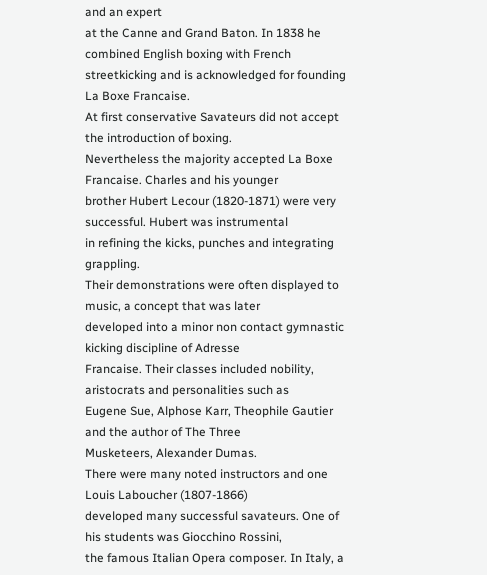and an expert
at the Canne and Grand Baton. In 1838 he combined English boxing with French
streetkicking and is acknowledged for founding La Boxe Francaise.
At first conservative Savateurs did not accept the introduction of boxing.
Nevertheless the majority accepted La Boxe Francaise. Charles and his younger
brother Hubert Lecour (1820-1871) were very successful. Hubert was instrumental
in refining the kicks, punches and integrating grappling.
Their demonstrations were often displayed to music, a concept that was later
developed into a minor non contact gymnastic kicking discipline of Adresse
Francaise. Their classes included nobility, aristocrats and personalities such as
Eugene Sue, Alphose Karr, Theophile Gautier and the author of The Three
Musketeers, Alexander Dumas.
There were many noted instructors and one Louis Laboucher (1807-1866)
developed many successful savateurs. One of his students was Giocchino Rossini,
the famous Italian Opera composer. In Italy, a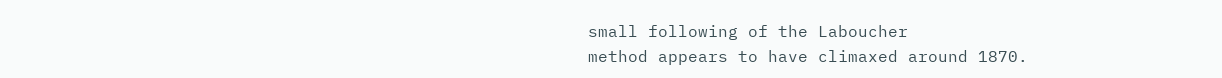small following of the Laboucher
method appears to have climaxed around 1870.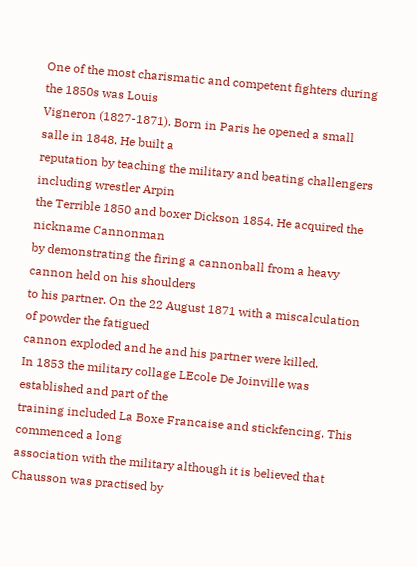One of the most charismatic and competent fighters during the 1850s was Louis
Vigneron (1827-1871). Born in Paris he opened a small salle in 1848. He built a
reputation by teaching the military and beating challengers including wrestler Arpin
the Terrible 1850 and boxer Dickson 1854. He acquired the nickname Cannonman
by demonstrating the firing a cannonball from a heavy cannon held on his shoulders
to his partner. On the 22 August 1871 with a miscalculation of powder the fatigued
cannon exploded and he and his partner were killed.
In 1853 the military collage LEcole De Joinville was established and part of the
training included La Boxe Francaise and stickfencing. This commenced a long
association with the military although it is believed that Chausson was practised by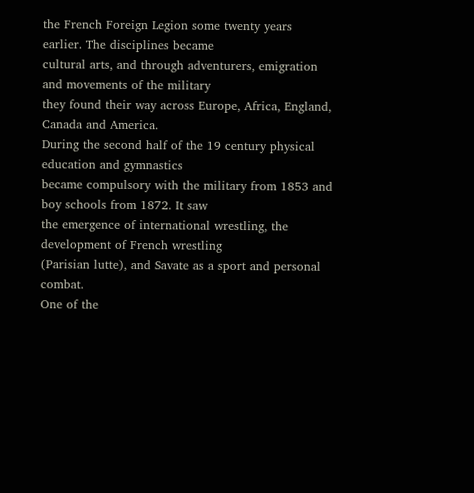the French Foreign Legion some twenty years earlier. The disciplines became
cultural arts, and through adventurers, emigration and movements of the military
they found their way across Europe, Africa, England, Canada and America.
During the second half of the 19 century physical education and gymnastics
became compulsory with the military from 1853 and boy schools from 1872. It saw
the emergence of international wrestling, the development of French wrestling
(Parisian lutte), and Savate as a sport and personal combat.
One of the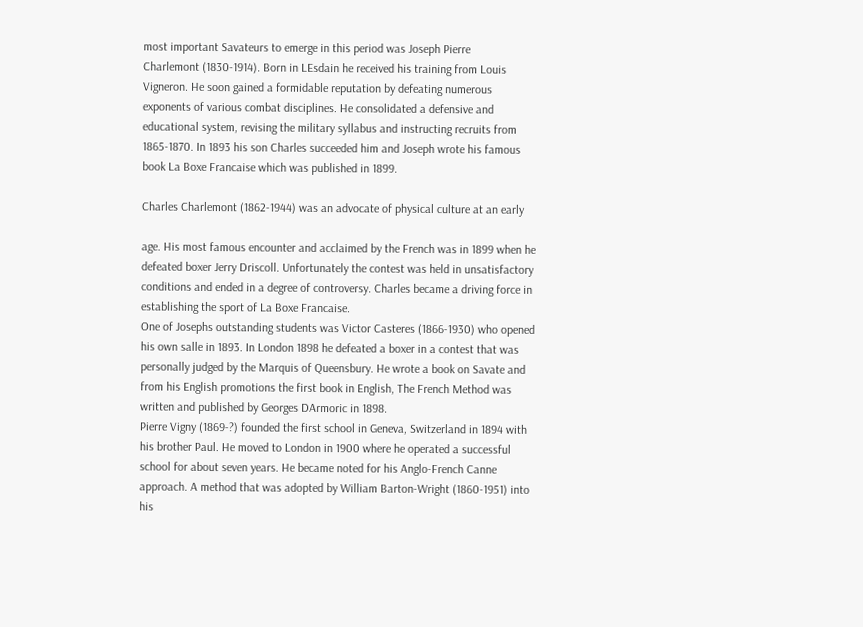most important Savateurs to emerge in this period was Joseph Pierre
Charlemont (1830-1914). Born in LEsdain he received his training from Louis
Vigneron. He soon gained a formidable reputation by defeating numerous
exponents of various combat disciplines. He consolidated a defensive and
educational system, revising the military syllabus and instructing recruits from
1865-1870. In 1893 his son Charles succeeded him and Joseph wrote his famous
book La Boxe Francaise which was published in 1899.

Charles Charlemont (1862-1944) was an advocate of physical culture at an early

age. His most famous encounter and acclaimed by the French was in 1899 when he
defeated boxer Jerry Driscoll. Unfortunately the contest was held in unsatisfactory
conditions and ended in a degree of controversy. Charles became a driving force in
establishing the sport of La Boxe Francaise.
One of Josephs outstanding students was Victor Casteres (1866-1930) who opened
his own salle in 1893. In London 1898 he defeated a boxer in a contest that was
personally judged by the Marquis of Queensbury. He wrote a book on Savate and
from his English promotions the first book in English, The French Method was
written and published by Georges DArmoric in 1898.
Pierre Vigny (1869-?) founded the first school in Geneva, Switzerland in 1894 with
his brother Paul. He moved to London in 1900 where he operated a successful
school for about seven years. He became noted for his Anglo-French Canne
approach. A method that was adopted by William Barton-Wright (1860-1951) into
his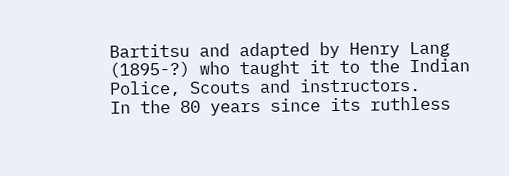Bartitsu and adapted by Henry Lang (1895-?) who taught it to the Indian
Police, Scouts and instructors.
In the 80 years since its ruthless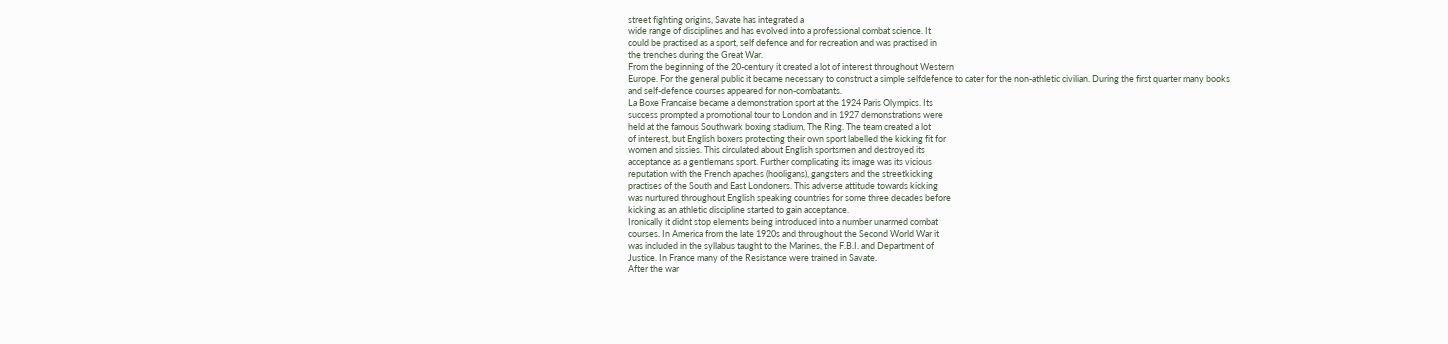street fighting origins, Savate has integrated a
wide range of disciplines and has evolved into a professional combat science. It
could be practised as a sport, self defence and for recreation and was practised in
the trenches during the Great War.
From the beginning of the 20-century it created a lot of interest throughout Western
Europe. For the general public it became necessary to construct a simple selfdefence to cater for the non-athletic civilian. During the first quarter many books
and self-defence courses appeared for non-combatants.
La Boxe Francaise became a demonstration sport at the 1924 Paris Olympics. Its
success prompted a promotional tour to London and in 1927 demonstrations were
held at the famous Southwark boxing stadium, The Ring. The team created a lot
of interest, but English boxers protecting their own sport labelled the kicking fit for
women and sissies. This circulated about English sportsmen and destroyed its
acceptance as a gentlemans sport. Further complicating its image was its vicious
reputation with the French apaches (hooligans), gangsters and the streetkicking
practises of the South and East Londoners. This adverse attitude towards kicking
was nurtured throughout English speaking countries for some three decades before
kicking as an athletic discipline started to gain acceptance.
Ironically it didnt stop elements being introduced into a number unarmed combat
courses. In America from the late 1920s and throughout the Second World War it
was included in the syllabus taught to the Marines, the F.B.I. and Department of
Justice. In France many of the Resistance were trained in Savate.
After the war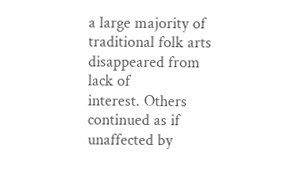a large majority of traditional folk arts disappeared from lack of
interest. Others continued as if unaffected by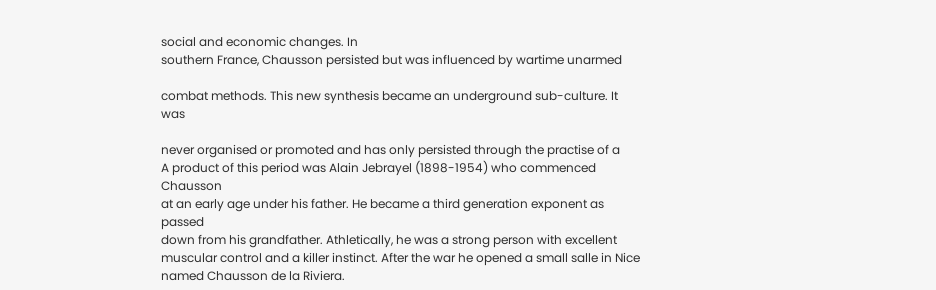social and economic changes. In
southern France, Chausson persisted but was influenced by wartime unarmed

combat methods. This new synthesis became an underground sub-culture. It was

never organised or promoted and has only persisted through the practise of a
A product of this period was Alain Jebrayel (1898-1954) who commenced Chausson
at an early age under his father. He became a third generation exponent as passed
down from his grandfather. Athletically, he was a strong person with excellent
muscular control and a killer instinct. After the war he opened a small salle in Nice
named Chausson de la Riviera.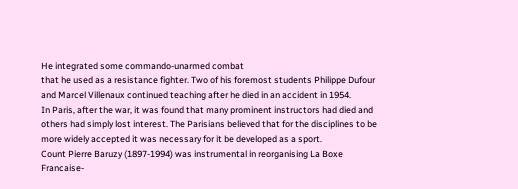He integrated some commando-unarmed combat
that he used as a resistance fighter. Two of his foremost students Philippe Dufour
and Marcel Villenaux continued teaching after he died in an accident in 1954.
In Paris, after the war, it was found that many prominent instructors had died and
others had simply lost interest. The Parisians believed that for the disciplines to be
more widely accepted it was necessary for it be developed as a sport.
Count Pierre Baruzy (1897-1994) was instrumental in reorganising La Boxe
Francaise-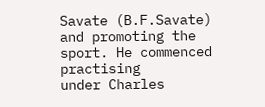Savate (B.F.Savate) and promoting the sport. He commenced practising
under Charles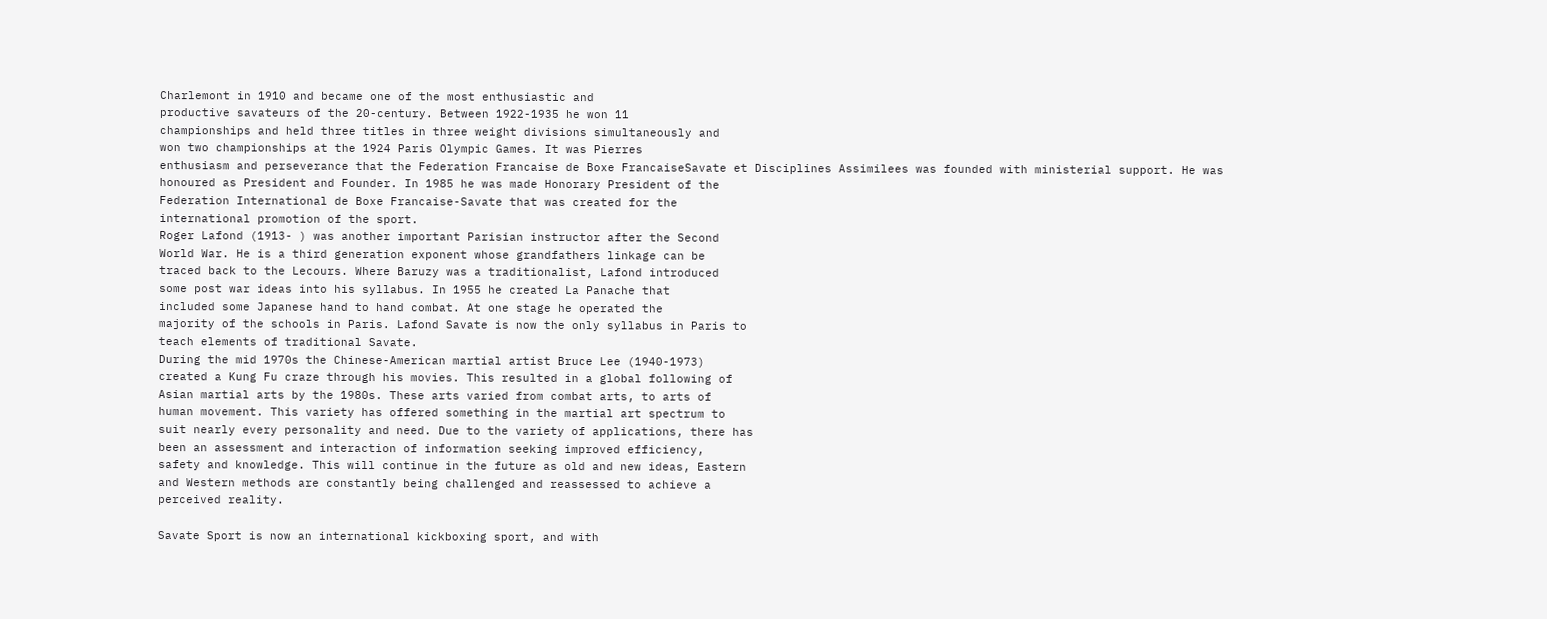Charlemont in 1910 and became one of the most enthusiastic and
productive savateurs of the 20-century. Between 1922-1935 he won 11
championships and held three titles in three weight divisions simultaneously and
won two championships at the 1924 Paris Olympic Games. It was Pierres
enthusiasm and perseverance that the Federation Francaise de Boxe FrancaiseSavate et Disciplines Assimilees was founded with ministerial support. He was
honoured as President and Founder. In 1985 he was made Honorary President of the
Federation International de Boxe Francaise-Savate that was created for the
international promotion of the sport.
Roger Lafond (1913- ) was another important Parisian instructor after the Second
World War. He is a third generation exponent whose grandfathers linkage can be
traced back to the Lecours. Where Baruzy was a traditionalist, Lafond introduced
some post war ideas into his syllabus. In 1955 he created La Panache that
included some Japanese hand to hand combat. At one stage he operated the
majority of the schools in Paris. Lafond Savate is now the only syllabus in Paris to
teach elements of traditional Savate.
During the mid 1970s the Chinese-American martial artist Bruce Lee (1940-1973)
created a Kung Fu craze through his movies. This resulted in a global following of
Asian martial arts by the 1980s. These arts varied from combat arts, to arts of
human movement. This variety has offered something in the martial art spectrum to
suit nearly every personality and need. Due to the variety of applications, there has
been an assessment and interaction of information seeking improved efficiency,
safety and knowledge. This will continue in the future as old and new ideas, Eastern
and Western methods are constantly being challenged and reassessed to achieve a
perceived reality.

Savate Sport is now an international kickboxing sport, and with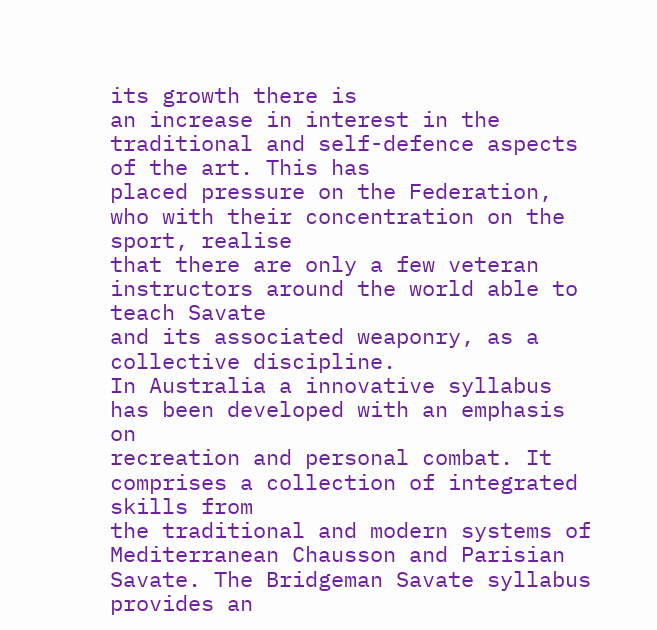its growth there is
an increase in interest in the traditional and self-defence aspects of the art. This has
placed pressure on the Federation, who with their concentration on the sport, realise
that there are only a few veteran instructors around the world able to teach Savate
and its associated weaponry, as a collective discipline.
In Australia a innovative syllabus has been developed with an emphasis on
recreation and personal combat. It comprises a collection of integrated skills from
the traditional and modern systems of Mediterranean Chausson and Parisian
Savate. The Bridgeman Savate syllabus provides an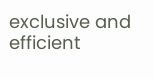exclusive and efficient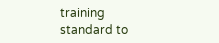training
standard to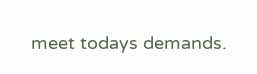meet todays demands.